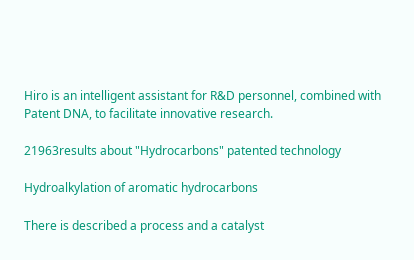Hiro is an intelligent assistant for R&D personnel, combined with Patent DNA, to facilitate innovative research.

21963results about "Hydrocarbons" patented technology

Hydroalkylation of aromatic hydrocarbons

There is described a process and a catalyst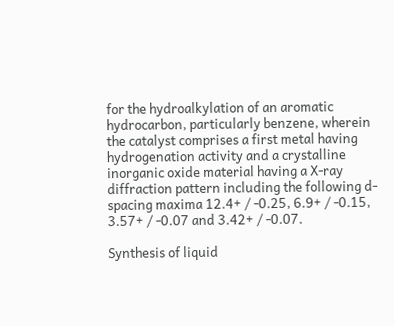for the hydroalkylation of an aromatic hydrocarbon, particularly benzene, wherein the catalyst comprises a first metal having hydrogenation activity and a crystalline inorganic oxide material having a X-ray diffraction pattern including the following d-spacing maxima 12.4+ / -0.25, 6.9+ / -0.15, 3.57+ / -0.07 and 3.42+ / -0.07.

Synthesis of liquid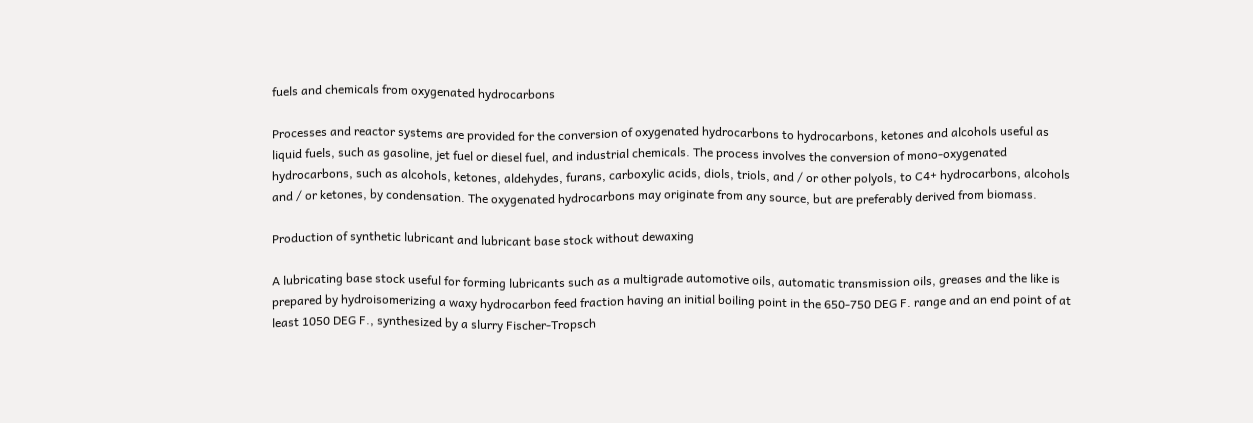fuels and chemicals from oxygenated hydrocarbons

Processes and reactor systems are provided for the conversion of oxygenated hydrocarbons to hydrocarbons, ketones and alcohols useful as liquid fuels, such as gasoline, jet fuel or diesel fuel, and industrial chemicals. The process involves the conversion of mono-oxygenated hydrocarbons, such as alcohols, ketones, aldehydes, furans, carboxylic acids, diols, triols, and / or other polyols, to C4+ hydrocarbons, alcohols and / or ketones, by condensation. The oxygenated hydrocarbons may originate from any source, but are preferably derived from biomass.

Production of synthetic lubricant and lubricant base stock without dewaxing

A lubricating base stock useful for forming lubricants such as a multigrade automotive oils, automatic transmission oils, greases and the like is prepared by hydroisomerizing a waxy hydrocarbon feed fraction having an initial boiling point in the 650-750 DEG F. range and an end point of at least 1050 DEG F., synthesized by a slurry Fischer-Tropsch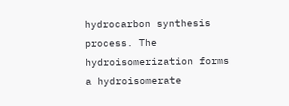hydrocarbon synthesis process. The hydroisomerization forms a hydroisomerate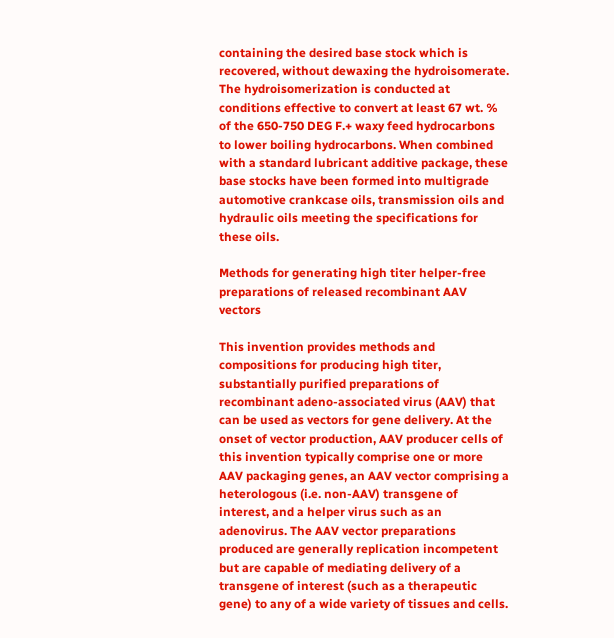containing the desired base stock which is recovered, without dewaxing the hydroisomerate. The hydroisomerization is conducted at conditions effective to convert at least 67 wt. % of the 650-750 DEG F.+ waxy feed hydrocarbons to lower boiling hydrocarbons. When combined with a standard lubricant additive package, these base stocks have been formed into multigrade automotive crankcase oils, transmission oils and hydraulic oils meeting the specifications for these oils.

Methods for generating high titer helper-free preparations of released recombinant AAV vectors

This invention provides methods and compositions for producing high titer, substantially purified preparations of recombinant adeno-associated virus (AAV) that can be used as vectors for gene delivery. At the onset of vector production, AAV producer cells of this invention typically comprise one or more AAV packaging genes, an AAV vector comprising a heterologous (i.e. non-AAV) transgene of interest, and a helper virus such as an adenovirus. The AAV vector preparations produced are generally replication incompetent but are capable of mediating delivery of a transgene of interest (such as a therapeutic gene) to any of a wide variety of tissues and cells.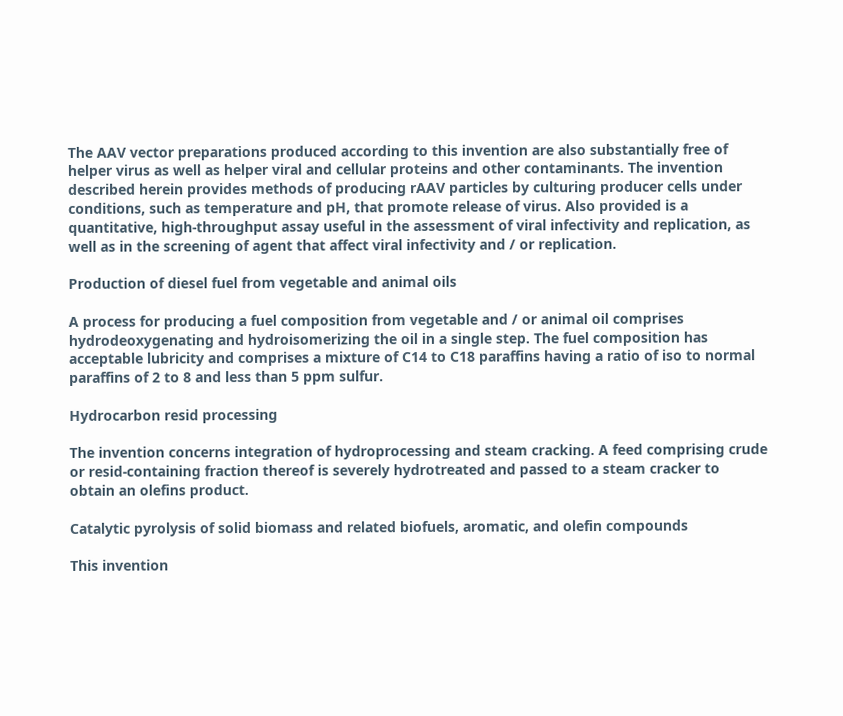The AAV vector preparations produced according to this invention are also substantially free of helper virus as well as helper viral and cellular proteins and other contaminants. The invention described herein provides methods of producing rAAV particles by culturing producer cells under conditions, such as temperature and pH, that promote release of virus. Also provided is a quantitative, high-throughput assay useful in the assessment of viral infectivity and replication, as well as in the screening of agent that affect viral infectivity and / or replication.

Production of diesel fuel from vegetable and animal oils

A process for producing a fuel composition from vegetable and / or animal oil comprises hydrodeoxygenating and hydroisomerizing the oil in a single step. The fuel composition has acceptable lubricity and comprises a mixture of C14 to C18 paraffins having a ratio of iso to normal paraffins of 2 to 8 and less than 5 ppm sulfur.

Hydrocarbon resid processing

The invention concerns integration of hydroprocessing and steam cracking. A feed comprising crude or resid-containing fraction thereof is severely hydrotreated and passed to a steam cracker to obtain an olefins product.

Catalytic pyrolysis of solid biomass and related biofuels, aromatic, and olefin compounds

This invention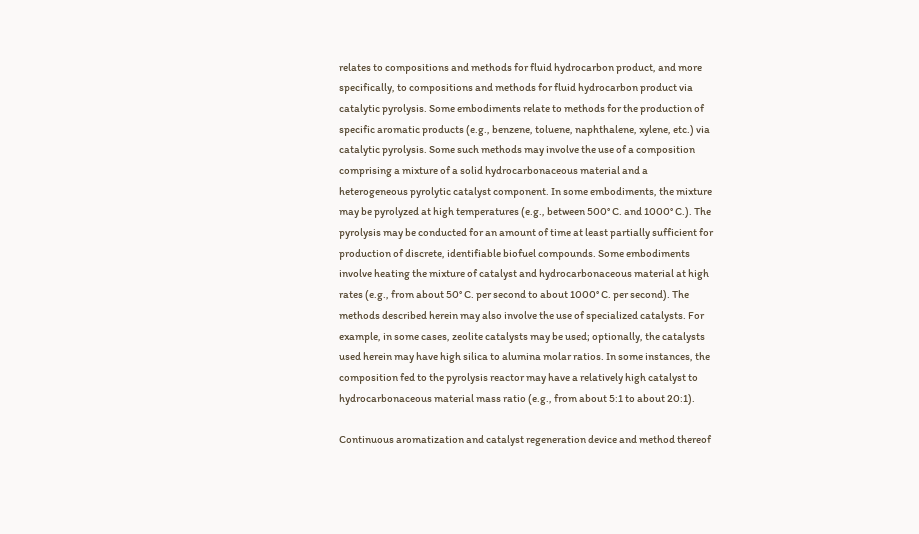relates to compositions and methods for fluid hydrocarbon product, and more specifically, to compositions and methods for fluid hydrocarbon product via catalytic pyrolysis. Some embodiments relate to methods for the production of specific aromatic products (e.g., benzene, toluene, naphthalene, xylene, etc.) via catalytic pyrolysis. Some such methods may involve the use of a composition comprising a mixture of a solid hydrocarbonaceous material and a heterogeneous pyrolytic catalyst component. In some embodiments, the mixture may be pyrolyzed at high temperatures (e.g., between 500° C. and 1000° C.). The pyrolysis may be conducted for an amount of time at least partially sufficient for production of discrete, identifiable biofuel compounds. Some embodiments involve heating the mixture of catalyst and hydrocarbonaceous material at high rates (e.g., from about 50° C. per second to about 1000° C. per second). The methods described herein may also involve the use of specialized catalysts. For example, in some cases, zeolite catalysts may be used; optionally, the catalysts used herein may have high silica to alumina molar ratios. In some instances, the composition fed to the pyrolysis reactor may have a relatively high catalyst to hydrocarbonaceous material mass ratio (e.g., from about 5:1 to about 20:1).

Continuous aromatization and catalyst regeneration device and method thereof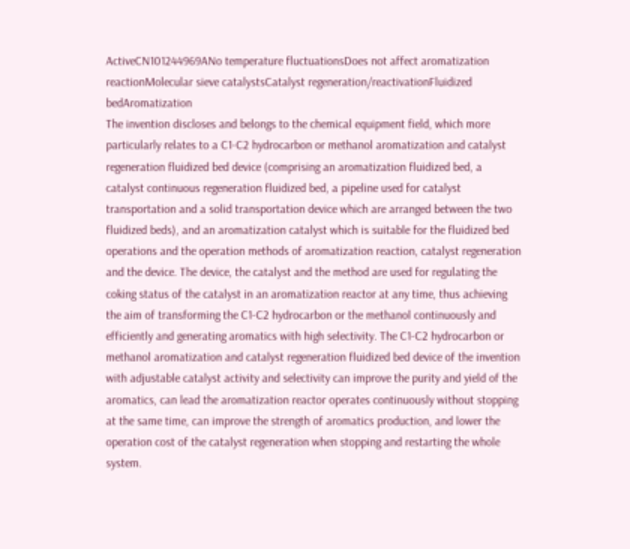ActiveCN101244969ANo temperature fluctuationsDoes not affect aromatization reactionMolecular sieve catalystsCatalyst regeneration/reactivationFluidized bedAromatization
The invention discloses and belongs to the chemical equipment field, which more particularly relates to a C1-C2 hydrocarbon or methanol aromatization and catalyst regeneration fluidized bed device (comprising an aromatization fluidized bed, a catalyst continuous regeneration fluidized bed, a pipeline used for catalyst transportation and a solid transportation device which are arranged between the two fluidized beds), and an aromatization catalyst which is suitable for the fluidized bed operations and the operation methods of aromatization reaction, catalyst regeneration and the device. The device, the catalyst and the method are used for regulating the coking status of the catalyst in an aromatization reactor at any time, thus achieving the aim of transforming the C1-C2 hydrocarbon or the methanol continuously and efficiently and generating aromatics with high selectivity. The C1-C2 hydrocarbon or methanol aromatization and catalyst regeneration fluidized bed device of the invention with adjustable catalyst activity and selectivity can improve the purity and yield of the aromatics, can lead the aromatization reactor operates continuously without stopping at the same time, can improve the strength of aromatics production, and lower the operation cost of the catalyst regeneration when stopping and restarting the whole system.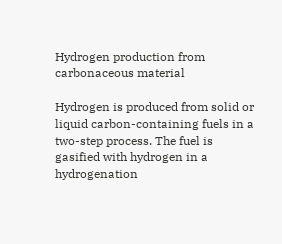Hydrogen production from carbonaceous material

Hydrogen is produced from solid or liquid carbon-containing fuels in a two-step process. The fuel is gasified with hydrogen in a hydrogenation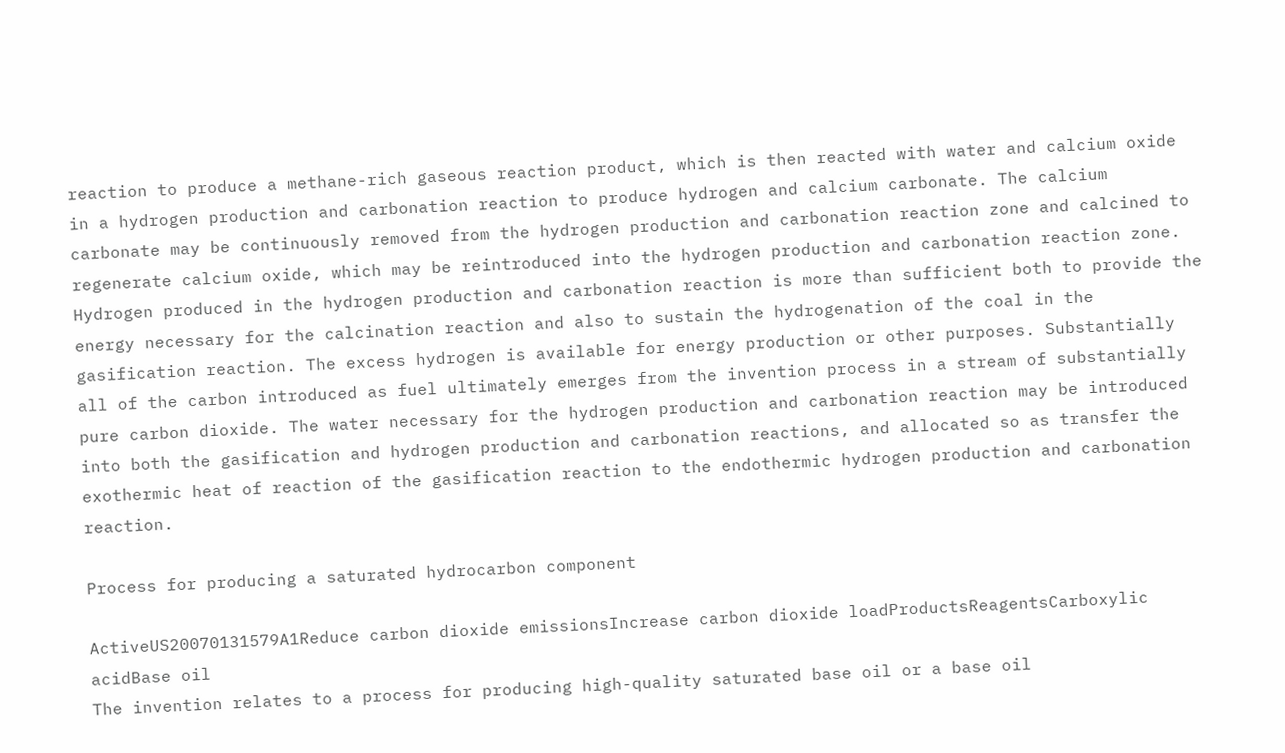reaction to produce a methane-rich gaseous reaction product, which is then reacted with water and calcium oxide in a hydrogen production and carbonation reaction to produce hydrogen and calcium carbonate. The calcium carbonate may be continuously removed from the hydrogen production and carbonation reaction zone and calcined to regenerate calcium oxide, which may be reintroduced into the hydrogen production and carbonation reaction zone. Hydrogen produced in the hydrogen production and carbonation reaction is more than sufficient both to provide the energy necessary for the calcination reaction and also to sustain the hydrogenation of the coal in the gasification reaction. The excess hydrogen is available for energy production or other purposes. Substantially all of the carbon introduced as fuel ultimately emerges from the invention process in a stream of substantially pure carbon dioxide. The water necessary for the hydrogen production and carbonation reaction may be introduced into both the gasification and hydrogen production and carbonation reactions, and allocated so as transfer the exothermic heat of reaction of the gasification reaction to the endothermic hydrogen production and carbonation reaction.

Process for producing a saturated hydrocarbon component

ActiveUS20070131579A1Reduce carbon dioxide emissionsIncrease carbon dioxide loadProductsReagentsCarboxylic acidBase oil
The invention relates to a process for producing high-quality saturated base oil or a base oil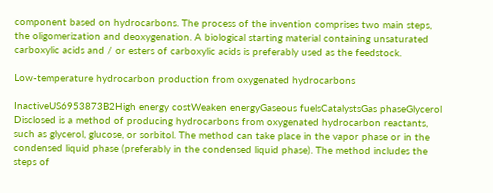component based on hydrocarbons. The process of the invention comprises two main steps, the oligomerization and deoxygenation. A biological starting material containing unsaturated carboxylic acids and / or esters of carboxylic acids is preferably used as the feedstock.

Low-temperature hydrocarbon production from oxygenated hydrocarbons

InactiveUS6953873B2High energy costWeaken energyGaseous fuelsCatalystsGas phaseGlycerol
Disclosed is a method of producing hydrocarbons from oxygenated hydrocarbon reactants, such as glycerol, glucose, or sorbitol. The method can take place in the vapor phase or in the condensed liquid phase (preferably in the condensed liquid phase). The method includes the steps of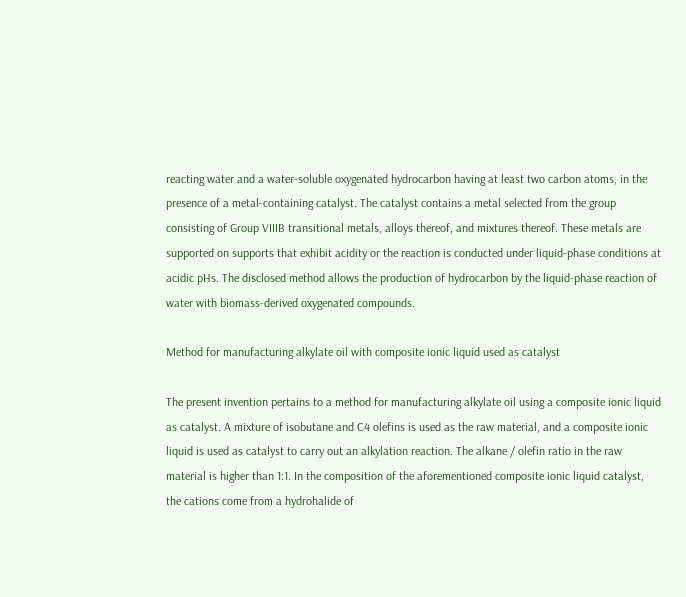reacting water and a water-soluble oxygenated hydrocarbon having at least two carbon atoms, in the presence of a metal-containing catalyst. The catalyst contains a metal selected from the group consisting of Group VIIIB transitional metals, alloys thereof, and mixtures thereof. These metals are supported on supports that exhibit acidity or the reaction is conducted under liquid-phase conditions at acidic pHs. The disclosed method allows the production of hydrocarbon by the liquid-phase reaction of water with biomass-derived oxygenated compounds.

Method for manufacturing alkylate oil with composite ionic liquid used as catalyst

The present invention pertains to a method for manufacturing alkylate oil using a composite ionic liquid as catalyst. A mixture of isobutane and C4 olefins is used as the raw material, and a composite ionic liquid is used as catalyst to carry out an alkylation reaction. The alkane / olefin ratio in the raw material is higher than 1:1. In the composition of the aforementioned composite ionic liquid catalyst, the cations come from a hydrohalide of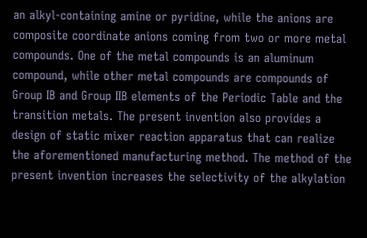an alkyl-containing amine or pyridine, while the anions are composite coordinate anions coming from two or more metal compounds. One of the metal compounds is an aluminum compound, while other metal compounds are compounds of Group IB and Group IIB elements of the Periodic Table and the transition metals. The present invention also provides a design of static mixer reaction apparatus that can realize the aforementioned manufacturing method. The method of the present invention increases the selectivity of the alkylation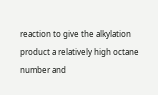reaction to give the alkylation product a relatively high octane number and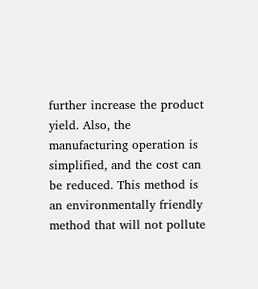further increase the product yield. Also, the manufacturing operation is simplified, and the cost can be reduced. This method is an environmentally friendly method that will not pollute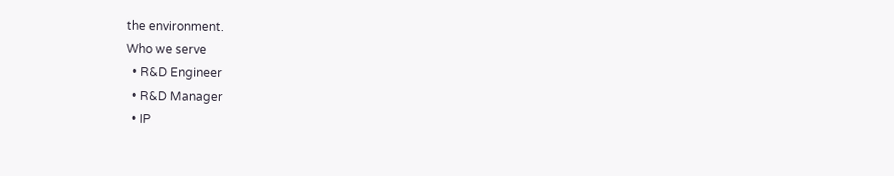the environment.
Who we serve
  • R&D Engineer
  • R&D Manager
  • IP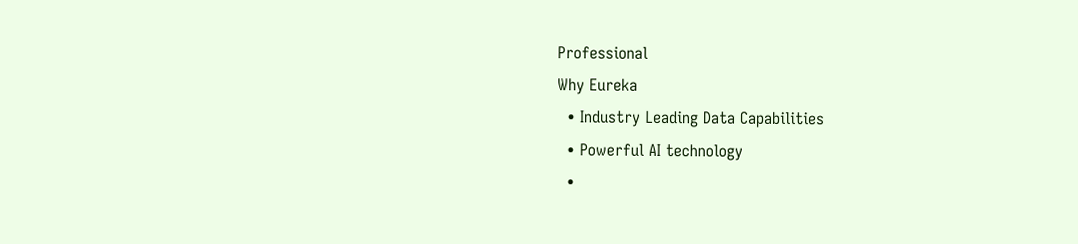Professional
Why Eureka
  • Industry Leading Data Capabilities
  • Powerful AI technology
  •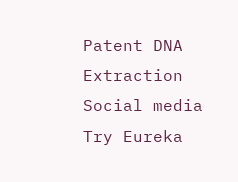Patent DNA Extraction
Social media
Try Eureka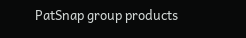PatSnap group products